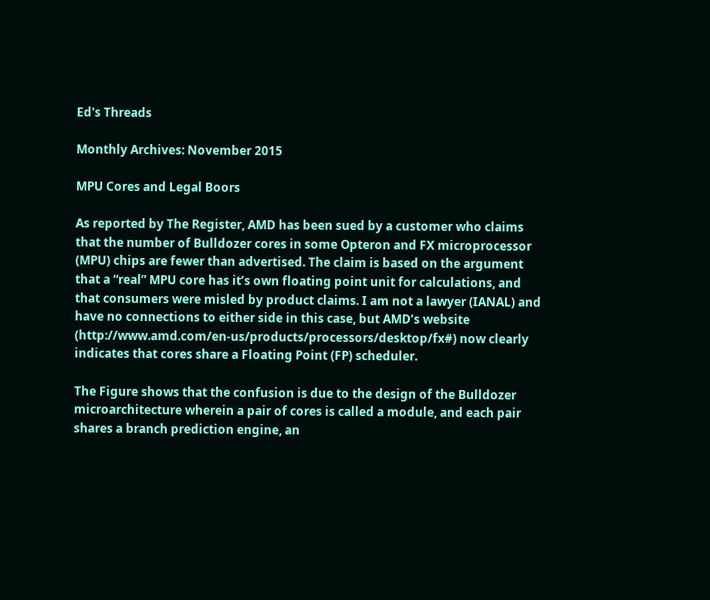Ed's Threads

Monthly Archives: November 2015

MPU Cores and Legal Boors

As reported by The Register, AMD has been sued by a customer who claims that the number of Bulldozer cores in some Opteron and FX microprocessor (MPU) chips are fewer than advertised. The claim is based on the argument that a “real” MPU core has it’s own floating point unit for calculations, and that consumers were misled by product claims. I am not a lawyer (IANAL) and have no connections to either side in this case, but AMD’s website (http://www.amd.com/en-us/products/processors/desktop/fx#) now clearly indicates that cores share a Floating Point (FP) scheduler.

The Figure shows that the confusion is due to the design of the Bulldozer microarchitecture wherein a pair of cores is called a module, and each pair shares a branch prediction engine, an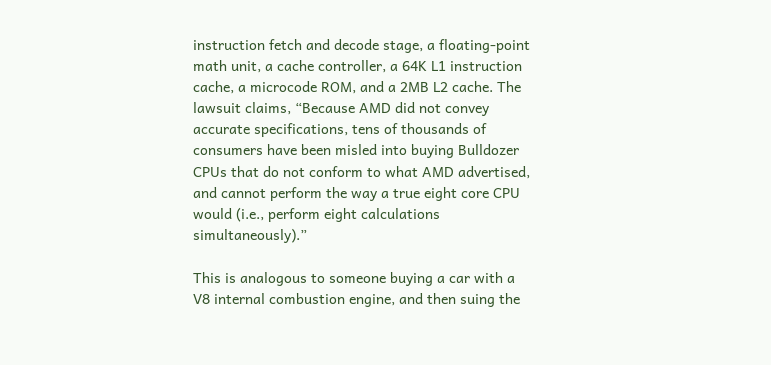instruction fetch and decode stage, a floating-point math unit, a cache controller, a 64K L1 instruction cache, a microcode ROM, and a 2MB L2 cache. The lawsuit claims, “Because AMD did not convey accurate specifications, tens of thousands of consumers have been misled into buying Bulldozer CPUs that do not conform to what AMD advertised, and cannot perform the way a true eight core CPU would (i.e., perform eight calculations simultaneously).”

This is analogous to someone buying a car with a V8 internal combustion engine, and then suing the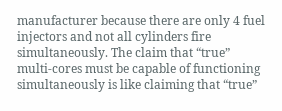manufacturer because there are only 4 fuel injectors and not all cylinders fire simultaneously. The claim that “true” multi-cores must be capable of functioning simultaneously is like claiming that “true”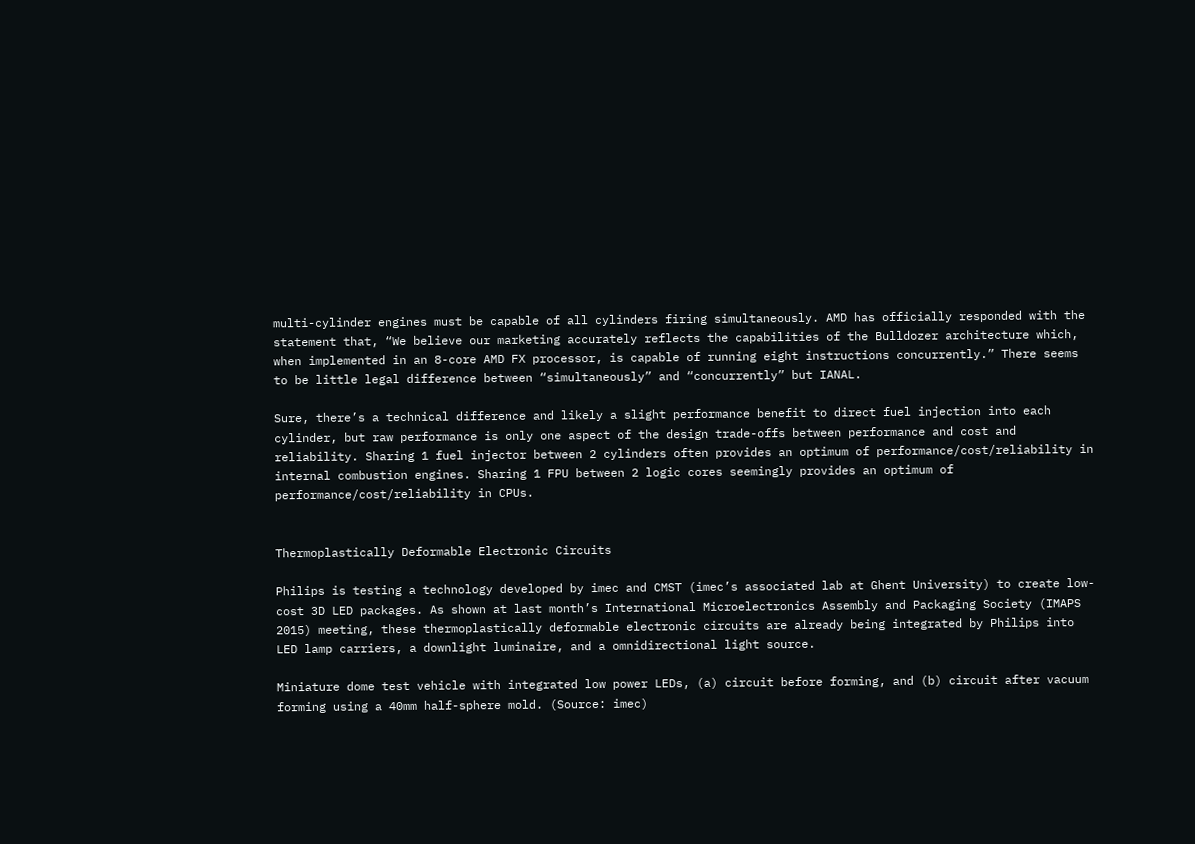multi-cylinder engines must be capable of all cylinders firing simultaneously. AMD has officially responded with the statement that, “We believe our marketing accurately reflects the capabilities of the Bulldozer architecture which, when implemented in an 8-core AMD FX processor, is capable of running eight instructions concurrently.” There seems to be little legal difference between “simultaneously” and “concurrently” but IANAL.

Sure, there’s a technical difference and likely a slight performance benefit to direct fuel injection into each cylinder, but raw performance is only one aspect of the design trade-offs between performance and cost and reliability. Sharing 1 fuel injector between 2 cylinders often provides an optimum of performance/cost/reliability in internal combustion engines. Sharing 1 FPU between 2 logic cores seemingly provides an optimum of performance/cost/reliability in CPUs.


Thermoplastically Deformable Electronic Circuits

Philips is testing a technology developed by imec and CMST (imec’s associated lab at Ghent University) to create low-cost 3D LED packages. As shown at last month’s International Microelectronics Assembly and Packaging Society (IMAPS 2015) meeting, these thermoplastically deformable electronic circuits are already being integrated by Philips into LED lamp carriers, a downlight luminaire, and a omnidirectional light source.

Miniature dome test vehicle with integrated low power LEDs, (a) circuit before forming, and (b) circuit after vacuum forming using a 40mm half-sphere mold. (Source: imec)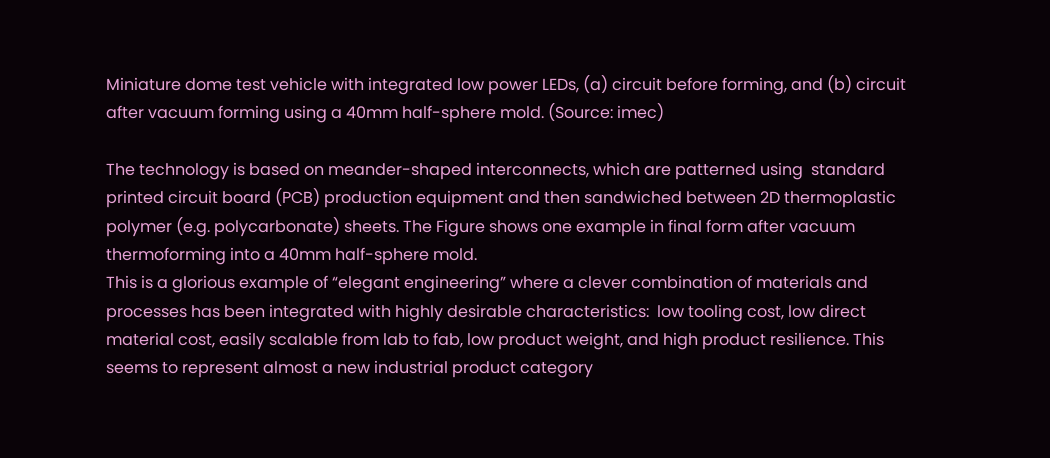Miniature dome test vehicle with integrated low power LEDs, (a) circuit before forming, and (b) circuit after vacuum forming using a 40mm half-sphere mold. (Source: imec)

The technology is based on meander-shaped interconnects, which are patterned using  standard printed circuit board (PCB) production equipment and then sandwiched between 2D thermoplastic polymer (e.g. polycarbonate) sheets. The Figure shows one example in final form after vacuum thermoforming into a 40mm half-sphere mold.
This is a glorious example of “elegant engineering” where a clever combination of materials and processes has been integrated with highly desirable characteristics:  low tooling cost, low direct material cost, easily scalable from lab to fab, low product weight, and high product resilience. This seems to represent almost a new industrial product category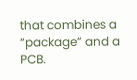that combines a “package” and a PCB.